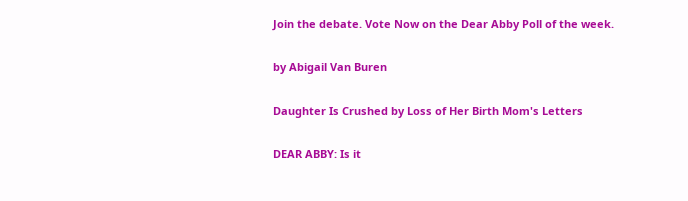Join the debate. Vote Now on the Dear Abby Poll of the week.

by Abigail Van Buren

Daughter Is Crushed by Loss of Her Birth Mom's Letters

DEAR ABBY: Is it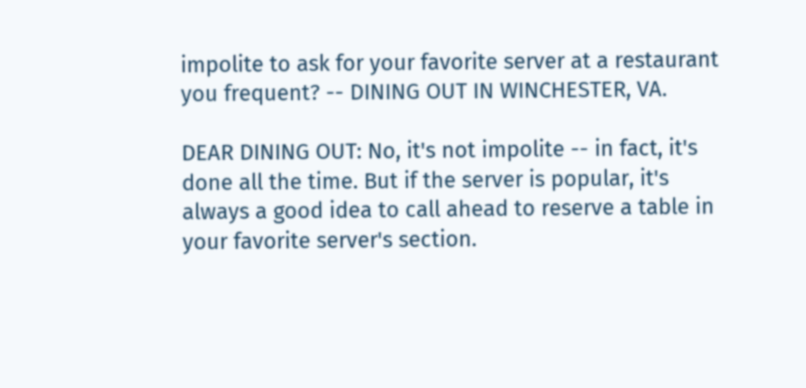impolite to ask for your favorite server at a restaurant you frequent? -- DINING OUT IN WINCHESTER, VA.

DEAR DINING OUT: No, it's not impolite -- in fact, it's done all the time. But if the server is popular, it's always a good idea to call ahead to reserve a table in your favorite server's section.